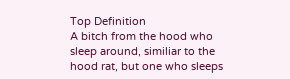Top Definition
A bitch from the hood who sleep around, similiar to the hood rat, but one who sleeps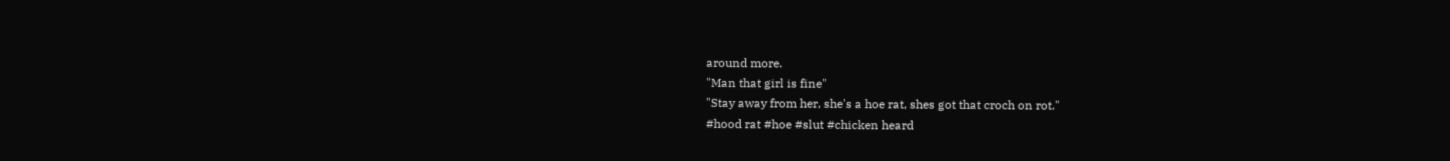around more.
"Man that girl is fine"
"Stay away from her, she's a hoe rat, shes got that croch on rot."
#hood rat #hoe #slut #chicken heard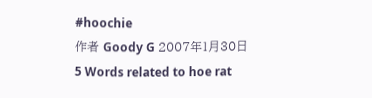#hoochie
作者 Goody G 2007年1月30日
5 Words related to hoe rat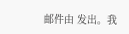邮件由 发出。我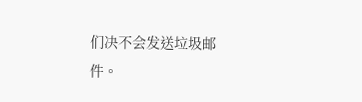们决不会发送垃圾邮件。